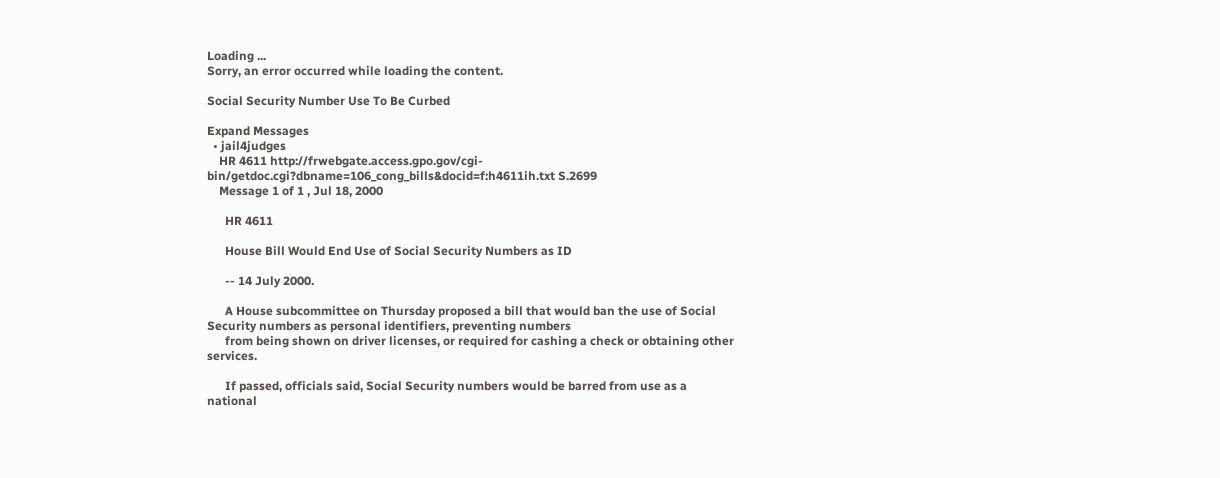Loading ...
Sorry, an error occurred while loading the content.

Social Security Number Use To Be Curbed

Expand Messages
  • jail4judges
    HR 4611 http://frwebgate.access.gpo.gov/cgi-bin/getdoc.cgi?dbname=106_cong_bills&docid=f:h4611ih.txt S.2699
    Message 1 of 1 , Jul 18, 2000

      HR 4611

      House Bill Would End Use of Social Security Numbers as ID

      -- 14 July 2000.

      A House subcommittee on Thursday proposed a bill that would ban the use of Social Security numbers as personal identifiers, preventing numbers
      from being shown on driver licenses, or required for cashing a check or obtaining other services.

      If passed, officials said, Social Security numbers would be barred from use as a national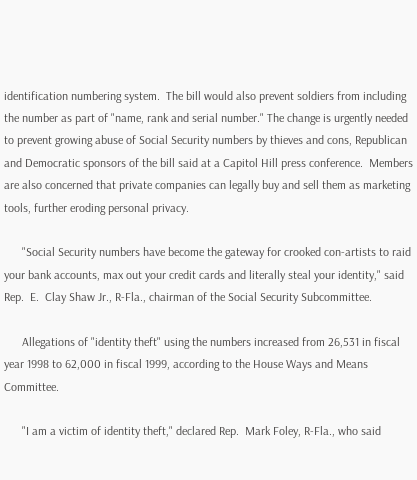identification numbering system.  The bill would also prevent soldiers from including the number as part of "name, rank and serial number." The change is urgently needed to prevent growing abuse of Social Security numbers by thieves and cons, Republican and Democratic sponsors of the bill said at a Capitol Hill press conference.  Members are also concerned that private companies can legally buy and sell them as marketing tools, further eroding personal privacy.

      "Social Security numbers have become the gateway for crooked con-artists to raid your bank accounts, max out your credit cards and literally steal your identity," said Rep.  E.  Clay Shaw Jr., R-Fla., chairman of the Social Security Subcommittee.

      Allegations of "identity theft" using the numbers increased from 26,531 in fiscal year 1998 to 62,000 in fiscal 1999, according to the House Ways and Means Committee.

      "I am a victim of identity theft," declared Rep.  Mark Foley, R-Fla., who said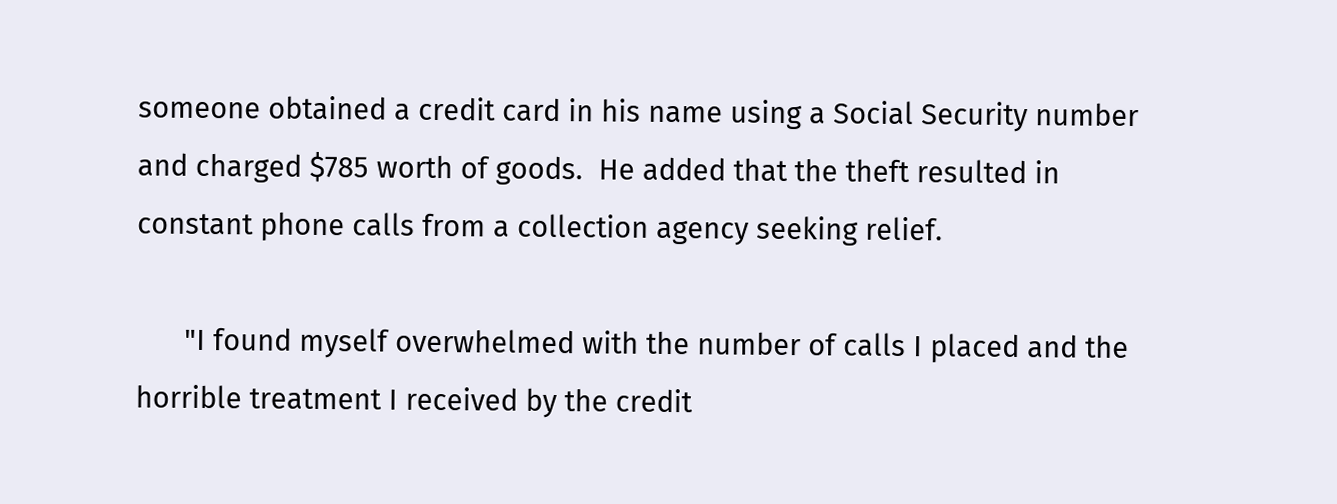someone obtained a credit card in his name using a Social Security number and charged $785 worth of goods.  He added that the theft resulted in constant phone calls from a collection agency seeking relief.

      "I found myself overwhelmed with the number of calls I placed and the horrible treatment I received by the credit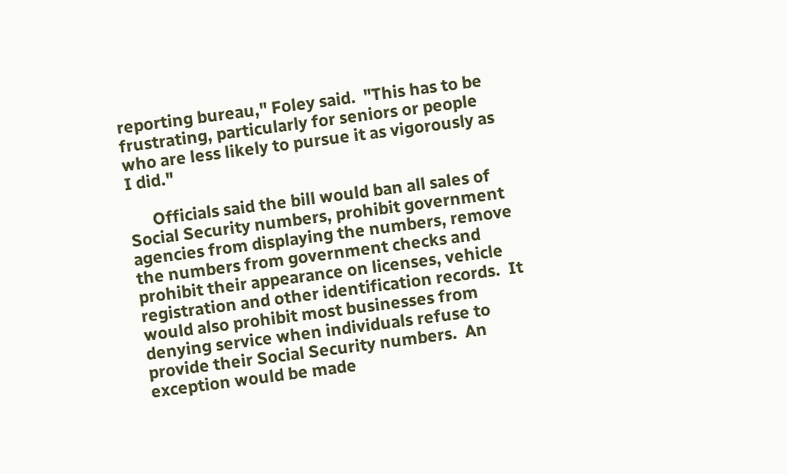reporting bureau," Foley said.  "This has to be frustrating, particularly for seniors or people who are less likely to pursue it as vigorously as I did."

      Officials said the bill would ban all sales of Social Security numbers, prohibit government agencies from displaying the numbers, remove the numbers from government checks and prohibit their appearance on licenses, vehicle registration and other identification records.  It would also prohibit most businesses from denying service when individuals refuse to provide their Social Security numbers.  An exception would be made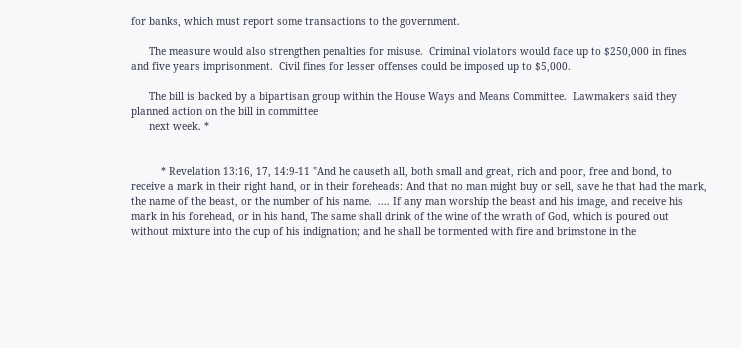for banks, which must report some transactions to the government.

      The measure would also strengthen penalties for misuse.  Criminal violators would face up to $250,000 in fines and five years imprisonment.  Civil fines for lesser offenses could be imposed up to $5,000.

      The bill is backed by a bipartisan group within the House Ways and Means Committee.  Lawmakers said they planned action on the bill in committee
      next week. *


          * Revelation 13:16, 17, 14:9-11 "And he causeth all, both small and great, rich and poor, free and bond, to receive a mark in their right hand, or in their foreheads: And that no man might buy or sell, save he that had the mark, the name of the beast, or the number of his name.  .... If any man worship the beast and his image, and receive his mark in his forehead, or in his hand, The same shall drink of the wine of the wrath of God, which is poured out without mixture into the cup of his indignation; and he shall be tormented with fire and brimstone in the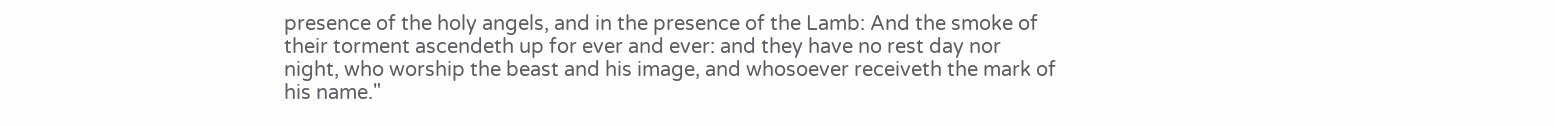presence of the holy angels, and in the presence of the Lamb: And the smoke of their torment ascendeth up for ever and ever: and they have no rest day nor night, who worship the beast and his image, and whosoever receiveth the mark of his name."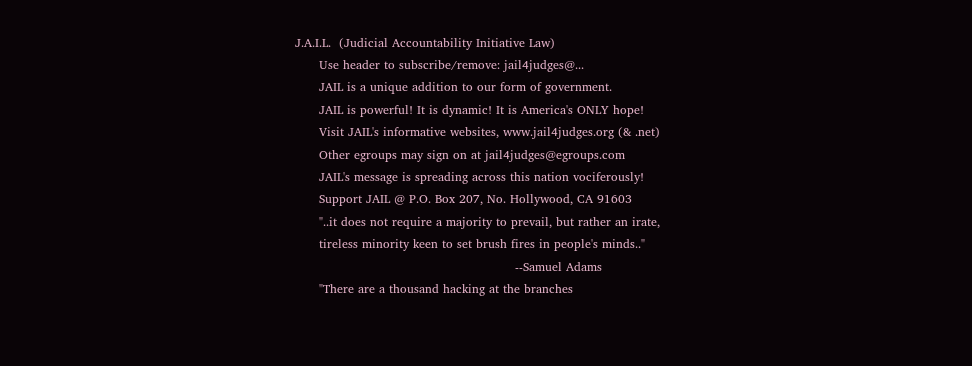J.A.I.L.  (Judicial Accountability Initiative Law)
      Use header to subscribe/remove: jail4judges@...
      JAIL is a unique addition to our form of government.
      JAIL is powerful! It is dynamic! It is America's ONLY hope!
      Visit JAIL's informative websites, www.jail4judges.org (& .net)
      Other egroups may sign on at jail4judges@egroups.com
      JAIL's message is spreading across this nation vociferously!
      Support JAIL @ P.O. Box 207, No. Hollywood, CA 91603
      "..it does not require a majority to prevail, but rather an irate,
      tireless minority keen to set brush fires in people's minds.."
                                                       --Samuel Adams
      "There are a thousand hacking at the branches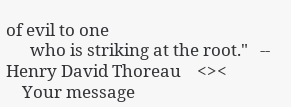of evil to one
      who is striking at the root."   -- Henry David Thoreau    <><
    Your message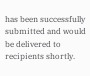has been successfully submitted and would be delivered to recipients shortly.